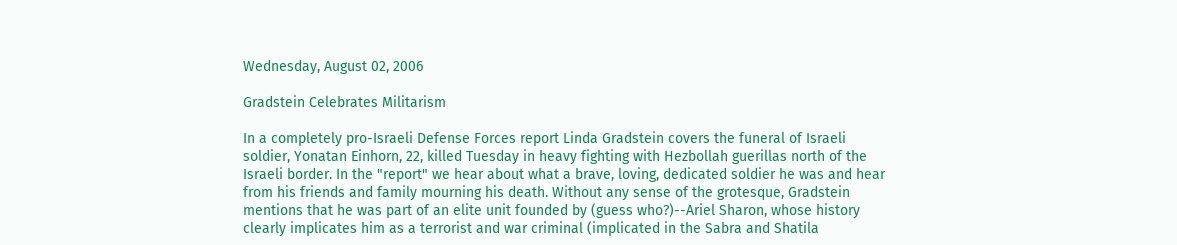Wednesday, August 02, 2006

Gradstein Celebrates Militarism

In a completely pro-Israeli Defense Forces report Linda Gradstein covers the funeral of Israeli soldier, Yonatan Einhorn, 22, killed Tuesday in heavy fighting with Hezbollah guerillas north of the Israeli border. In the "report" we hear about what a brave, loving, dedicated soldier he was and hear from his friends and family mourning his death. Without any sense of the grotesque, Gradstein mentions that he was part of an elite unit founded by (guess who?)--Ariel Sharon, whose history clearly implicates him as a terrorist and war criminal (implicated in the Sabra and Shatila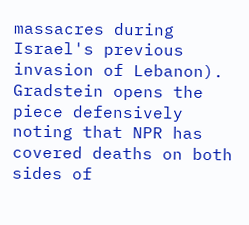massacres during Israel's previous invasion of Lebanon). Gradstein opens the piece defensively noting that NPR has covered deaths on both sides of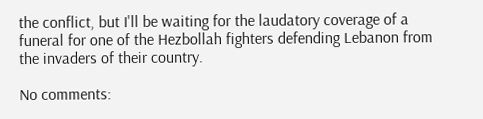the conflict, but I'll be waiting for the laudatory coverage of a funeral for one of the Hezbollah fighters defending Lebanon from the invaders of their country.

No comments: